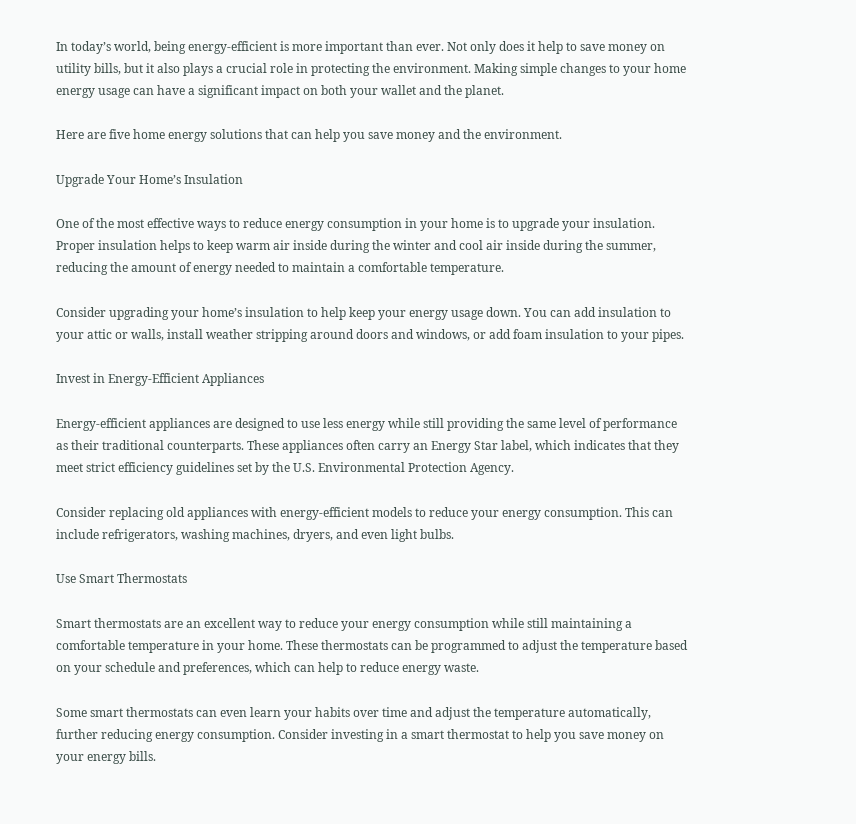In today’s world, being energy-efficient is more important than ever. Not only does it help to save money on utility bills, but it also plays a crucial role in protecting the environment. Making simple changes to your home energy usage can have a significant impact on both your wallet and the planet.

Here are five home energy solutions that can help you save money and the environment.

Upgrade Your Home’s Insulation

One of the most effective ways to reduce energy consumption in your home is to upgrade your insulation. Proper insulation helps to keep warm air inside during the winter and cool air inside during the summer, reducing the amount of energy needed to maintain a comfortable temperature.

Consider upgrading your home’s insulation to help keep your energy usage down. You can add insulation to your attic or walls, install weather stripping around doors and windows, or add foam insulation to your pipes.

Invest in Energy-Efficient Appliances

Energy-efficient appliances are designed to use less energy while still providing the same level of performance as their traditional counterparts. These appliances often carry an Energy Star label, which indicates that they meet strict efficiency guidelines set by the U.S. Environmental Protection Agency.

Consider replacing old appliances with energy-efficient models to reduce your energy consumption. This can include refrigerators, washing machines, dryers, and even light bulbs.

Use Smart Thermostats

Smart thermostats are an excellent way to reduce your energy consumption while still maintaining a comfortable temperature in your home. These thermostats can be programmed to adjust the temperature based on your schedule and preferences, which can help to reduce energy waste.

Some smart thermostats can even learn your habits over time and adjust the temperature automatically, further reducing energy consumption. Consider investing in a smart thermostat to help you save money on your energy bills.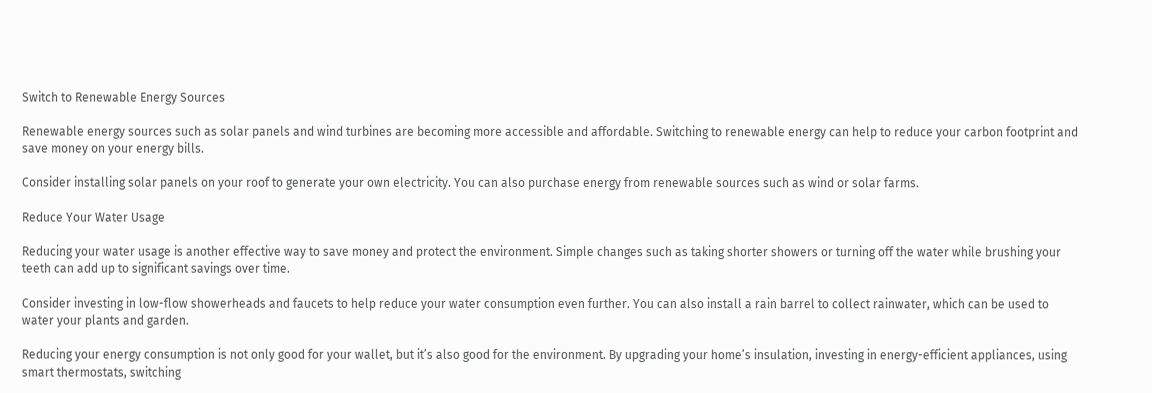Switch to Renewable Energy Sources

Renewable energy sources such as solar panels and wind turbines are becoming more accessible and affordable. Switching to renewable energy can help to reduce your carbon footprint and save money on your energy bills.

Consider installing solar panels on your roof to generate your own electricity. You can also purchase energy from renewable sources such as wind or solar farms.

Reduce Your Water Usage

Reducing your water usage is another effective way to save money and protect the environment. Simple changes such as taking shorter showers or turning off the water while brushing your teeth can add up to significant savings over time.

Consider investing in low-flow showerheads and faucets to help reduce your water consumption even further. You can also install a rain barrel to collect rainwater, which can be used to water your plants and garden.

Reducing your energy consumption is not only good for your wallet, but it’s also good for the environment. By upgrading your home’s insulation, investing in energy-efficient appliances, using smart thermostats, switching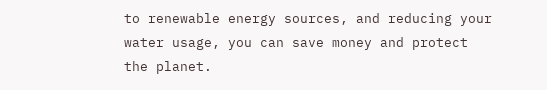to renewable energy sources, and reducing your water usage, you can save money and protect the planet.